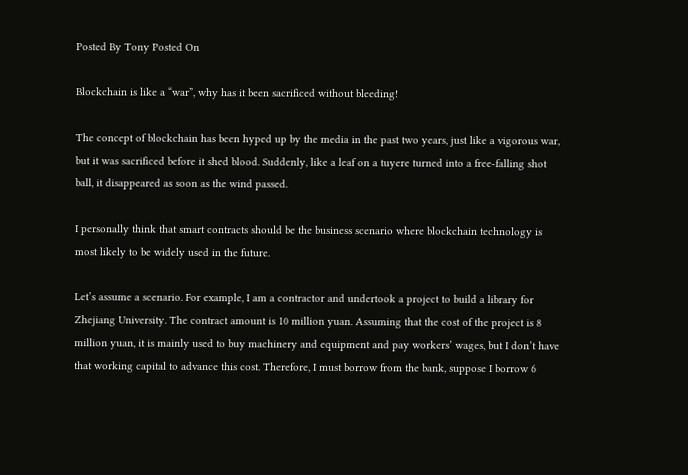Posted By Tony Posted On

Blockchain is like a “war”, why has it been sacrificed without bleeding!

The concept of blockchain has been hyped up by the media in the past two years, just like a vigorous war, but it was sacrificed before it shed blood. Suddenly, like a leaf on a tuyere turned into a free-falling shot ball, it disappeared as soon as the wind passed.

I personally think that smart contracts should be the business scenario where blockchain technology is most likely to be widely used in the future.

Let’s assume a scenario. For example, I am a contractor and undertook a project to build a library for Zhejiang University. The contract amount is 10 million yuan. Assuming that the cost of the project is 8 million yuan, it is mainly used to buy machinery and equipment and pay workers’ wages, but I don’t have that working capital to advance this cost. Therefore, I must borrow from the bank, suppose I borrow 6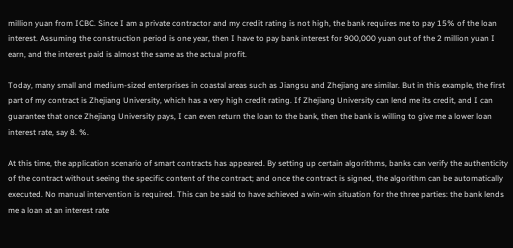million yuan from ICBC. Since I am a private contractor and my credit rating is not high, the bank requires me to pay 15% of the loan interest. Assuming the construction period is one year, then I have to pay bank interest for 900,000 yuan out of the 2 million yuan I earn, and the interest paid is almost the same as the actual profit.

Today, many small and medium-sized enterprises in coastal areas such as Jiangsu and Zhejiang are similar. But in this example, the first part of my contract is Zhejiang University, which has a very high credit rating. If Zhejiang University can lend me its credit, and I can guarantee that once Zhejiang University pays, I can even return the loan to the bank, then the bank is willing to give me a lower loan interest rate, say 8. %.

At this time, the application scenario of smart contracts has appeared. By setting up certain algorithms, banks can verify the authenticity of the contract without seeing the specific content of the contract; and once the contract is signed, the algorithm can be automatically executed. No manual intervention is required. This can be said to have achieved a win-win situation for the three parties: the bank lends me a loan at an interest rate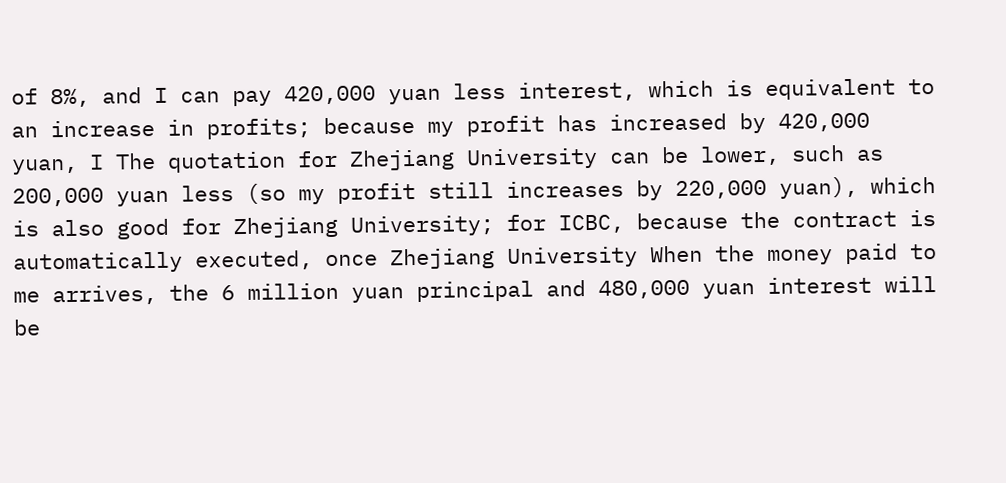of 8%, and I can pay 420,000 yuan less interest, which is equivalent to an increase in profits; because my profit has increased by 420,000 yuan, I The quotation for Zhejiang University can be lower, such as 200,000 yuan less (so my profit still increases by 220,000 yuan), which is also good for Zhejiang University; for ICBC, because the contract is automatically executed, once Zhejiang University When the money paid to me arrives, the 6 million yuan principal and 480,000 yuan interest will be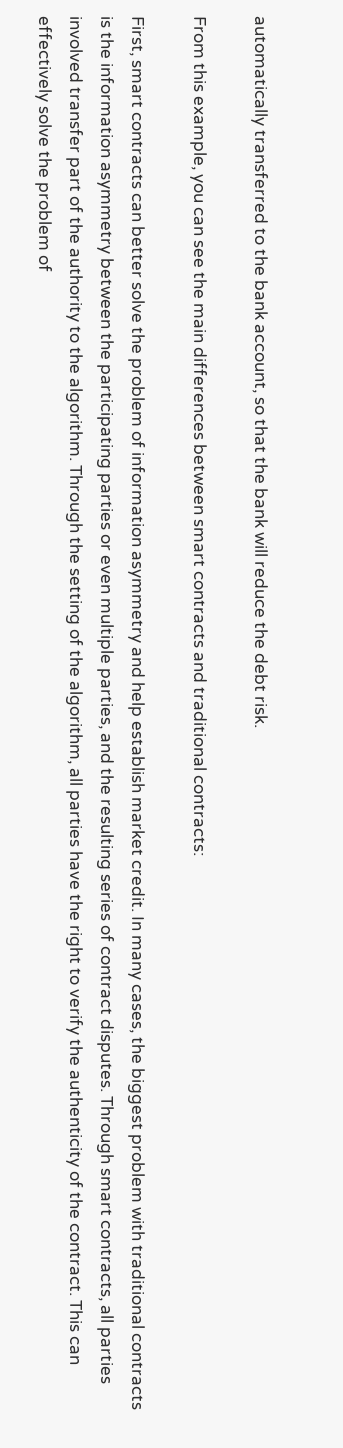automatically transferred to the bank account, so that the bank will reduce the debt risk.

From this example, you can see the main differences between smart contracts and traditional contracts:

First, smart contracts can better solve the problem of information asymmetry and help establish market credit. In many cases, the biggest problem with traditional contracts is the information asymmetry between the participating parties or even multiple parties, and the resulting series of contract disputes. Through smart contracts, all parties involved transfer part of the authority to the algorithm. Through the setting of the algorithm, all parties have the right to verify the authenticity of the contract. This can effectively solve the problem of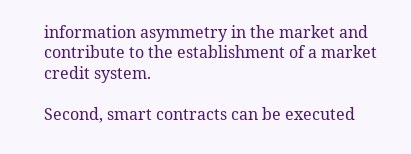information asymmetry in the market and contribute to the establishment of a market credit system.

Second, smart contracts can be executed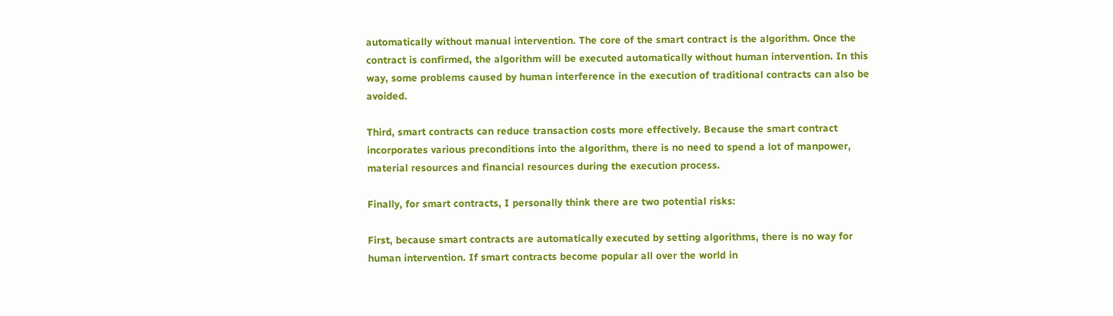automatically without manual intervention. The core of the smart contract is the algorithm. Once the contract is confirmed, the algorithm will be executed automatically without human intervention. In this way, some problems caused by human interference in the execution of traditional contracts can also be avoided.

Third, smart contracts can reduce transaction costs more effectively. Because the smart contract incorporates various preconditions into the algorithm, there is no need to spend a lot of manpower, material resources and financial resources during the execution process.

Finally, for smart contracts, I personally think there are two potential risks:

First, because smart contracts are automatically executed by setting algorithms, there is no way for human intervention. If smart contracts become popular all over the world in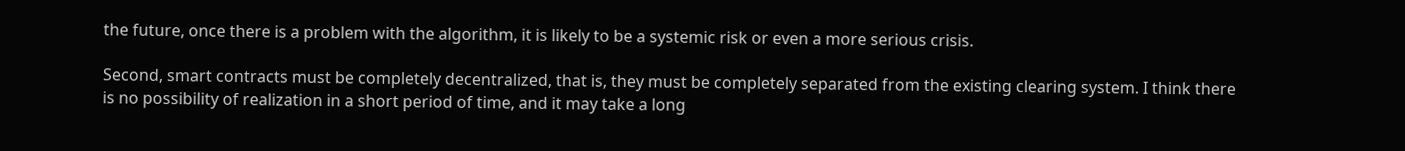the future, once there is a problem with the algorithm, it is likely to be a systemic risk or even a more serious crisis.

Second, smart contracts must be completely decentralized, that is, they must be completely separated from the existing clearing system. I think there is no possibility of realization in a short period of time, and it may take a long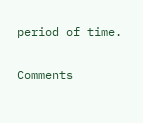period of time.

Comments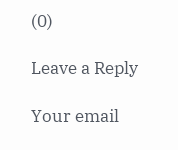(0)

Leave a Reply

Your email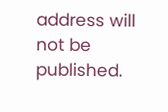address will not be published.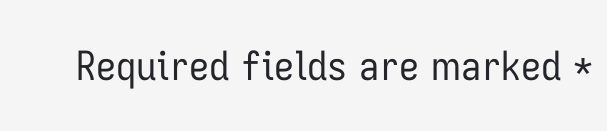Required fields are marked *